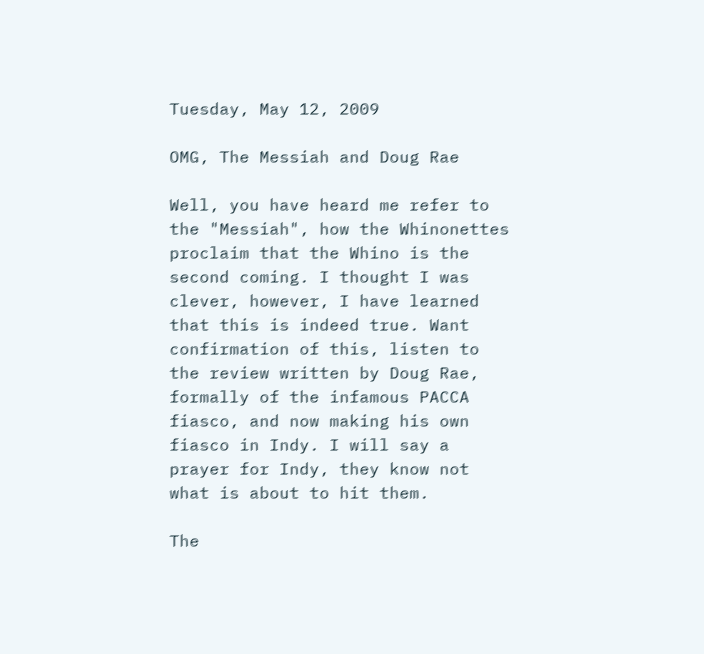Tuesday, May 12, 2009

OMG, The Messiah and Doug Rae

Well, you have heard me refer to the "Messiah", how the Whinonettes proclaim that the Whino is the second coming. I thought I was clever, however, I have learned that this is indeed true. Want confirmation of this, listen to the review written by Doug Rae, formally of the infamous PACCA fiasco, and now making his own fiasco in Indy. I will say a prayer for Indy, they know not what is about to hit them.

The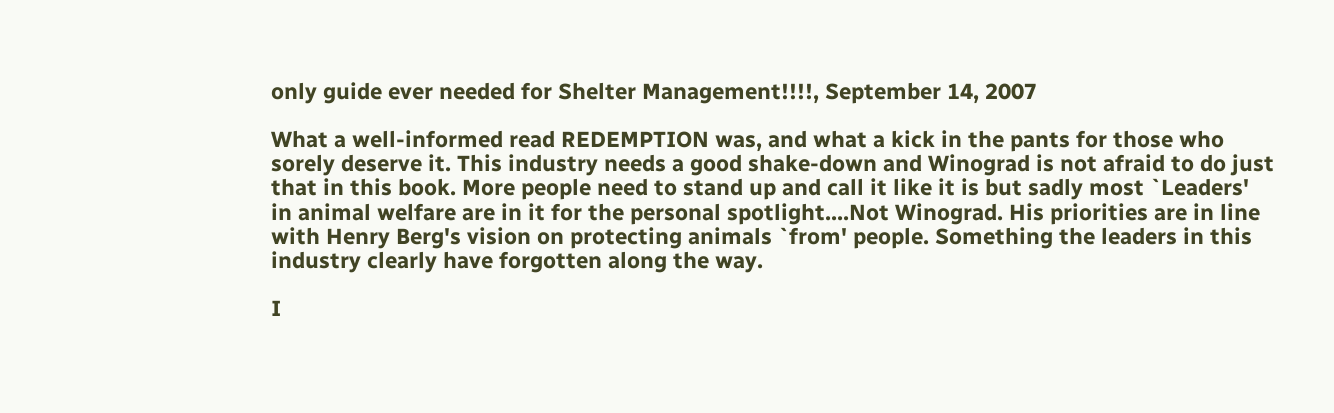only guide ever needed for Shelter Management!!!!, September 14, 2007

What a well-informed read REDEMPTION was, and what a kick in the pants for those who sorely deserve it. This industry needs a good shake-down and Winograd is not afraid to do just that in this book. More people need to stand up and call it like it is but sadly most `Leaders' in animal welfare are in it for the personal spotlight....Not Winograd. His priorities are in line with Henry Berg's vision on protecting animals `from' people. Something the leaders in this industry clearly have forgotten along the way.

I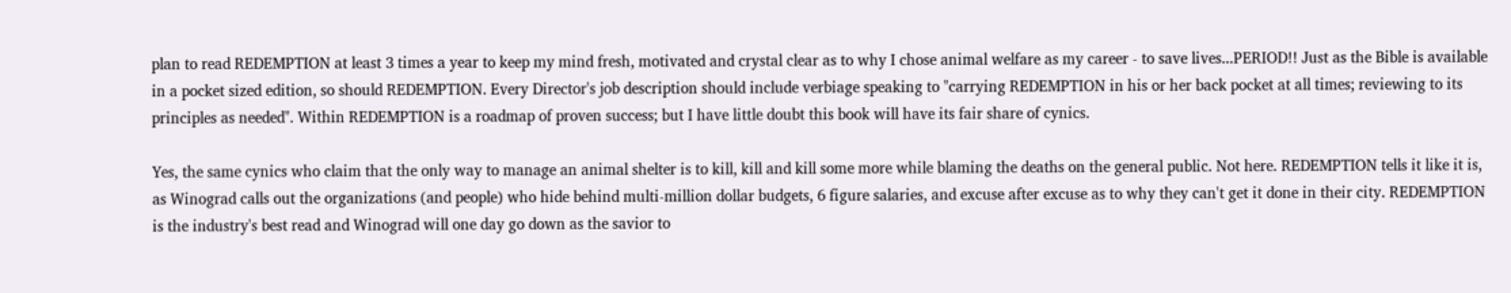plan to read REDEMPTION at least 3 times a year to keep my mind fresh, motivated and crystal clear as to why I chose animal welfare as my career - to save lives...PERIOD!! Just as the Bible is available in a pocket sized edition, so should REDEMPTION. Every Director's job description should include verbiage speaking to "carrying REDEMPTION in his or her back pocket at all times; reviewing to its principles as needed". Within REDEMPTION is a roadmap of proven success; but I have little doubt this book will have its fair share of cynics.

Yes, the same cynics who claim that the only way to manage an animal shelter is to kill, kill and kill some more while blaming the deaths on the general public. Not here. REDEMPTION tells it like it is, as Winograd calls out the organizations (and people) who hide behind multi-million dollar budgets, 6 figure salaries, and excuse after excuse as to why they can't get it done in their city. REDEMPTION is the industry's best read and Winograd will one day go down as the savior to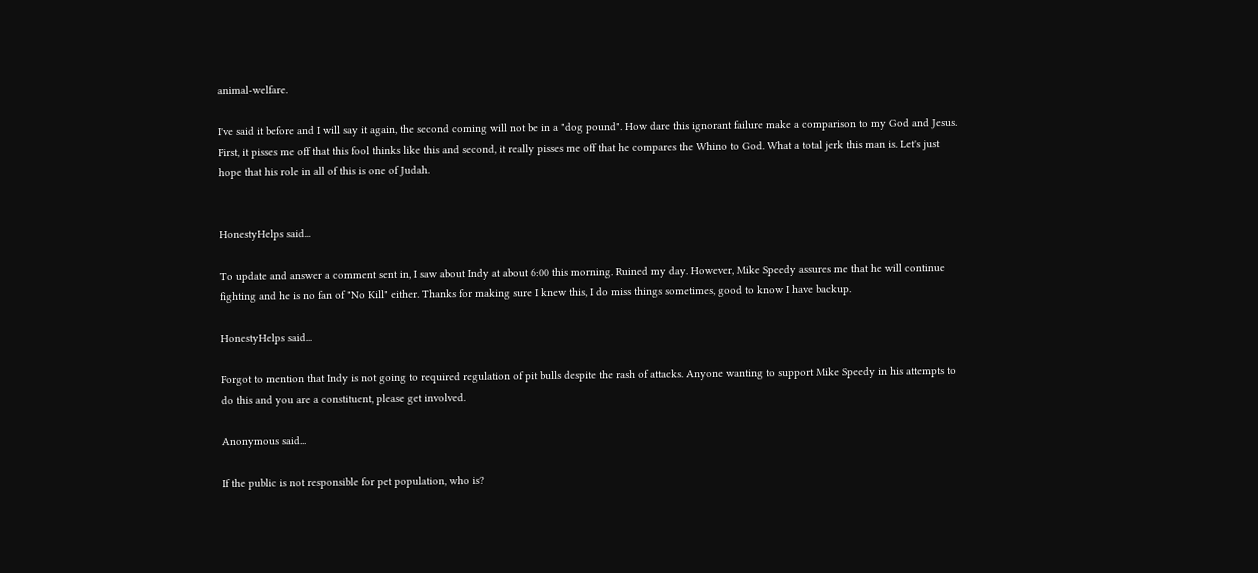animal-welfare.

I've said it before and I will say it again, the second coming will not be in a "dog pound". How dare this ignorant failure make a comparison to my God and Jesus. First, it pisses me off that this fool thinks like this and second, it really pisses me off that he compares the Whino to God. What a total jerk this man is. Let's just hope that his role in all of this is one of Judah.


HonestyHelps said...

To update and answer a comment sent in, I saw about Indy at about 6:00 this morning. Ruined my day. However, Mike Speedy assures me that he will continue fighting and he is no fan of "No Kill" either. Thanks for making sure I knew this, I do miss things sometimes, good to know I have backup.

HonestyHelps said...

Forgot to mention that Indy is not going to required regulation of pit bulls despite the rash of attacks. Anyone wanting to support Mike Speedy in his attempts to do this and you are a constituent, please get involved.

Anonymous said...

If the public is not responsible for pet population, who is?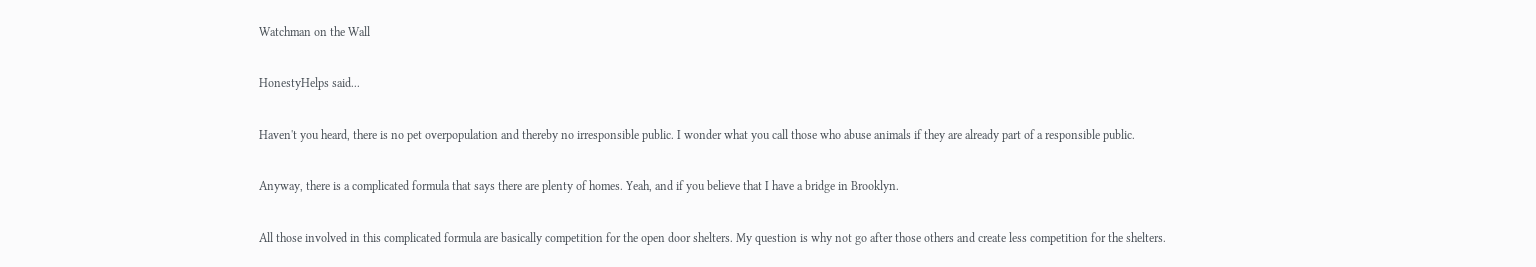Watchman on the Wall

HonestyHelps said...

Haven't you heard, there is no pet overpopulation and thereby no irresponsible public. I wonder what you call those who abuse animals if they are already part of a responsible public.

Anyway, there is a complicated formula that says there are plenty of homes. Yeah, and if you believe that I have a bridge in Brooklyn.

All those involved in this complicated formula are basically competition for the open door shelters. My question is why not go after those others and create less competition for the shelters.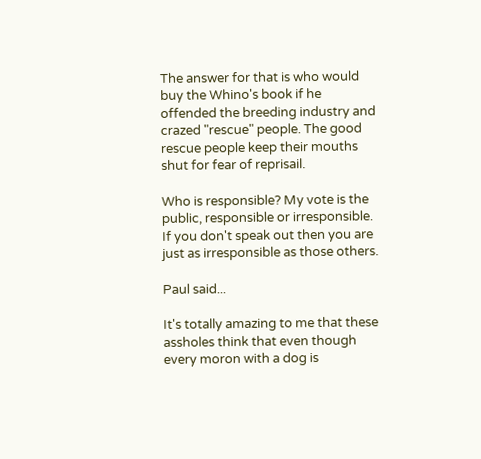The answer for that is who would buy the Whino's book if he offended the breeding industry and crazed "rescue" people. The good rescue people keep their mouths shut for fear of reprisail.

Who is responsible? My vote is the public, responsible or irresponsible. If you don't speak out then you are just as irresponsible as those others.

Paul said...

It's totally amazing to me that these assholes think that even though every moron with a dog is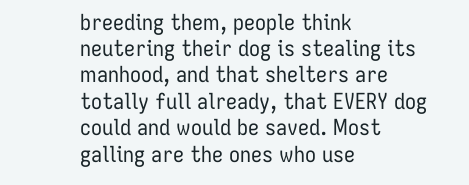breeding them, people think neutering their dog is stealing its manhood, and that shelters are totally full already, that EVERY dog could and would be saved. Most galling are the ones who use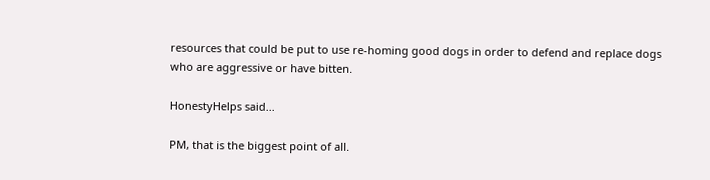resources that could be put to use re-homing good dogs in order to defend and replace dogs who are aggressive or have bitten.

HonestyHelps said...

PM, that is the biggest point of all.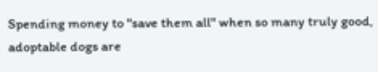Spending money to "save them all" when so many truly good, adoptable dogs are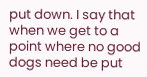put down. I say that when we get to a point where no good dogs need be put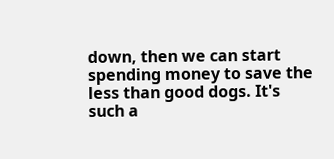down, then we can start spending money to save the less than good dogs. It's such a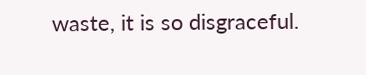waste, it is so disgraceful.